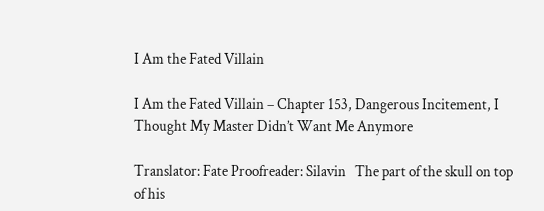I Am the Fated Villain

I Am the Fated Villain – Chapter 153, Dangerous Incitement, I Thought My Master Didn’t Want Me Anymore

Translator: Fate Proofreader: Silavin   The part of the skull on top of his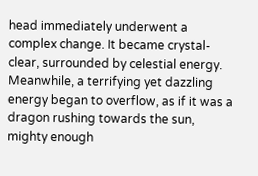head immediately underwent a complex change. It became crystal-clear, surrounded by celestial energy. Meanwhile, a terrifying yet dazzling energy began to overflow, as if it was a dragon rushing towards the sun, mighty enough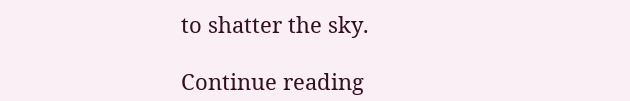to shatter the sky.

Continue reading